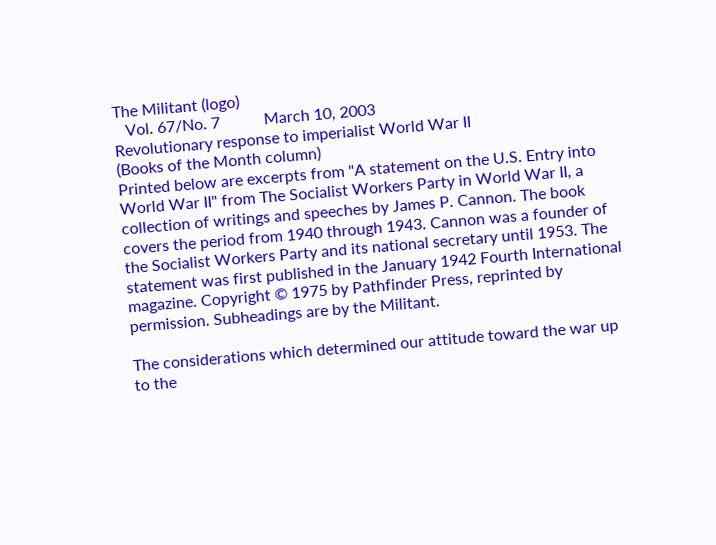The Militant (logo)
   Vol. 67/No. 7           March 10, 2003
Revolutionary response to imperialist World War II
(Books of the Month column)
Printed below are excerpts from "A statement on the U.S. Entry into World War II" from The Socialist Workers Party in World War II, a collection of writings and speeches by James P. Cannon. The book covers the period from 1940 through 1943. Cannon was a founder of the Socialist Workers Party and its national secretary until 1953. The statement was first published in the January 1942 Fourth International magazine. Copyright © 1975 by Pathfinder Press, reprinted by permission. Subheadings are by the Militant.

The considerations which determined our attitude toward the war up to the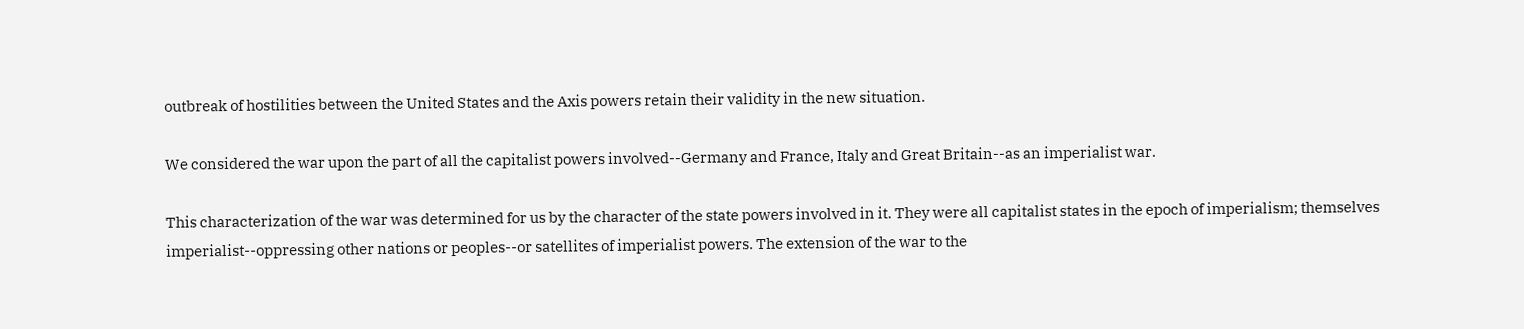outbreak of hostilities between the United States and the Axis powers retain their validity in the new situation.

We considered the war upon the part of all the capitalist powers involved--Germany and France, Italy and Great Britain--as an imperialist war.

This characterization of the war was determined for us by the character of the state powers involved in it. They were all capitalist states in the epoch of imperialism; themselves imperialist--oppressing other nations or peoples--or satellites of imperialist powers. The extension of the war to the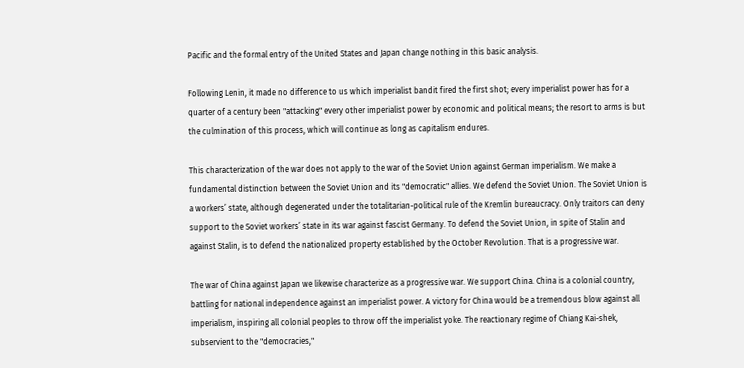Pacific and the formal entry of the United States and Japan change nothing in this basic analysis.

Following Lenin, it made no difference to us which imperialist bandit fired the first shot; every imperialist power has for a quarter of a century been "attacking" every other imperialist power by economic and political means; the resort to arms is but the culmination of this process, which will continue as long as capitalism endures.

This characterization of the war does not apply to the war of the Soviet Union against German imperialism. We make a fundamental distinction between the Soviet Union and its "democratic" allies. We defend the Soviet Union. The Soviet Union is a workers’ state, although degenerated under the totalitarian-political rule of the Kremlin bureaucracy. Only traitors can deny support to the Soviet workers’ state in its war against fascist Germany. To defend the Soviet Union, in spite of Stalin and against Stalin, is to defend the nationalized property established by the October Revolution. That is a progressive war.

The war of China against Japan we likewise characterize as a progressive war. We support China. China is a colonial country, battling for national independence against an imperialist power. A victory for China would be a tremendous blow against all imperialism, inspiring all colonial peoples to throw off the imperialist yoke. The reactionary regime of Chiang Kai-shek, subservient to the "democracies,"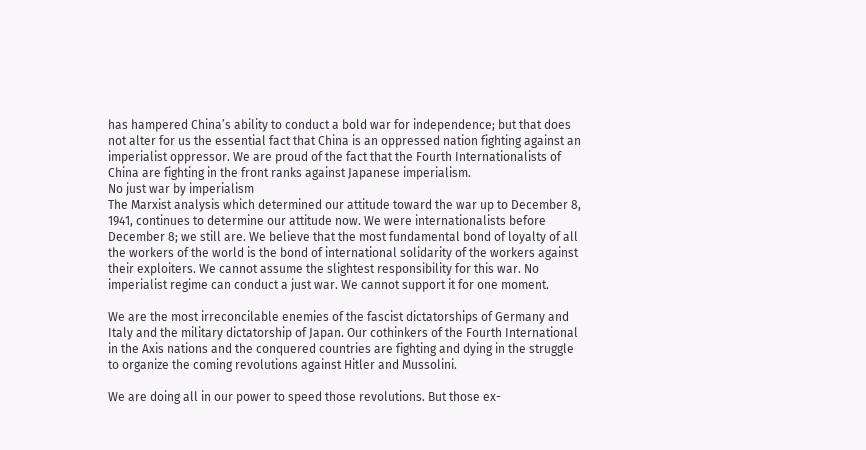has hampered China’s ability to conduct a bold war for independence; but that does not alter for us the essential fact that China is an oppressed nation fighting against an imperialist oppressor. We are proud of the fact that the Fourth Internationalists of China are fighting in the front ranks against Japanese imperialism.
No just war by imperialism
The Marxist analysis which determined our attitude toward the war up to December 8, 1941, continues to determine our attitude now. We were internationalists before December 8; we still are. We believe that the most fundamental bond of loyalty of all the workers of the world is the bond of international solidarity of the workers against their exploiters. We cannot assume the slightest responsibility for this war. No imperialist regime can conduct a just war. We cannot support it for one moment.

We are the most irreconcilable enemies of the fascist dictatorships of Germany and Italy and the military dictatorship of Japan. Our cothinkers of the Fourth International in the Axis nations and the conquered countries are fighting and dying in the struggle to organize the coming revolutions against Hitler and Mussolini.

We are doing all in our power to speed those revolutions. But those ex-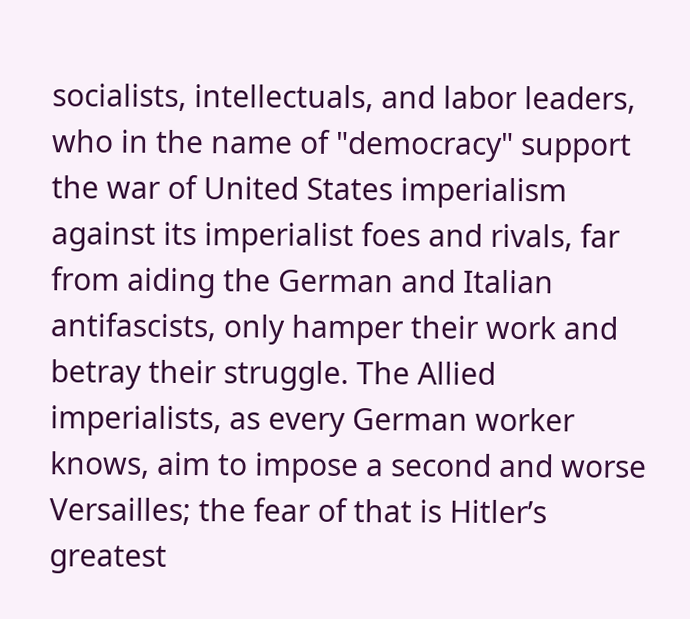socialists, intellectuals, and labor leaders, who in the name of "democracy" support the war of United States imperialism against its imperialist foes and rivals, far from aiding the German and Italian antifascists, only hamper their work and betray their struggle. The Allied imperialists, as every German worker knows, aim to impose a second and worse Versailles; the fear of that is Hitler’s greatest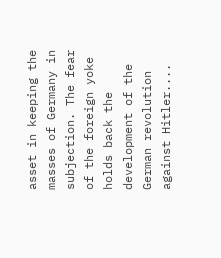asset in keeping the masses of Germany in subjection. The fear of the foreign yoke holds back the development of the German revolution against Hitler....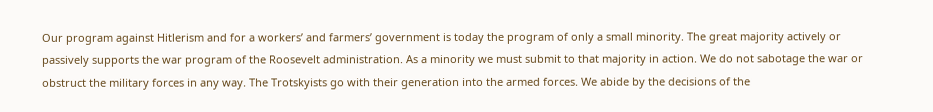Our program against Hitlerism and for a workers’ and farmers’ government is today the program of only a small minority. The great majority actively or passively supports the war program of the Roosevelt administration. As a minority we must submit to that majority in action. We do not sabotage the war or obstruct the military forces in any way. The Trotskyists go with their generation into the armed forces. We abide by the decisions of the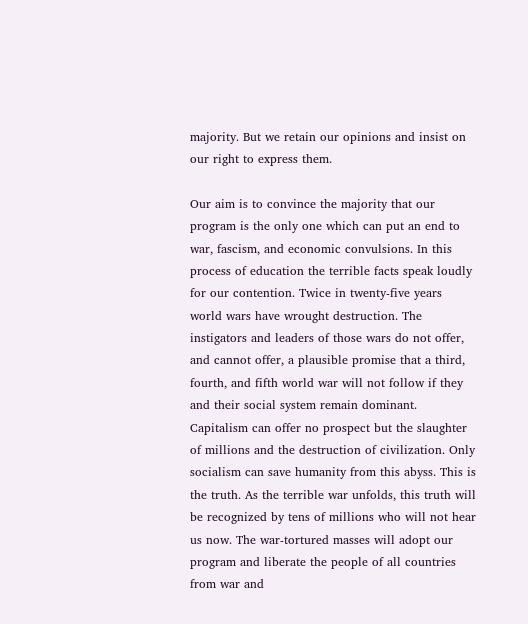majority. But we retain our opinions and insist on our right to express them.

Our aim is to convince the majority that our program is the only one which can put an end to war, fascism, and economic convulsions. In this process of education the terrible facts speak loudly for our contention. Twice in twenty-five years world wars have wrought destruction. The instigators and leaders of those wars do not offer, and cannot offer, a plausible promise that a third, fourth, and fifth world war will not follow if they and their social system remain dominant. Capitalism can offer no prospect but the slaughter of millions and the destruction of civilization. Only socialism can save humanity from this abyss. This is the truth. As the terrible war unfolds, this truth will be recognized by tens of millions who will not hear us now. The war-tortured masses will adopt our program and liberate the people of all countries from war and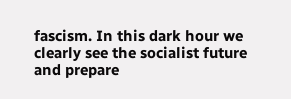fascism. In this dark hour we clearly see the socialist future and prepare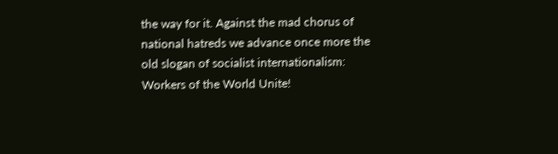the way for it. Against the mad chorus of national hatreds we advance once more the old slogan of socialist internationalism: Workers of the World Unite!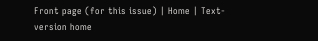Front page (for this issue) | Home | Text-version home